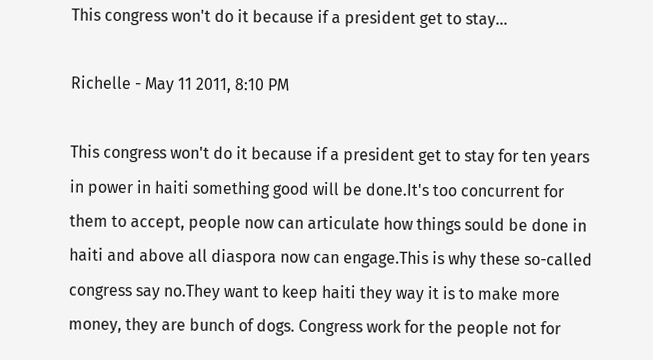This congress won't do it because if a president get to stay...

Richelle - May 11 2011, 8:10 PM

This congress won't do it because if a president get to stay for ten years in power in haiti something good will be done.It's too concurrent for them to accept, people now can articulate how things sould be done in haiti and above all diaspora now can engage.This is why these so-called congress say no.They want to keep haiti they way it is to make more money, they are bunch of dogs. Congress work for the people not for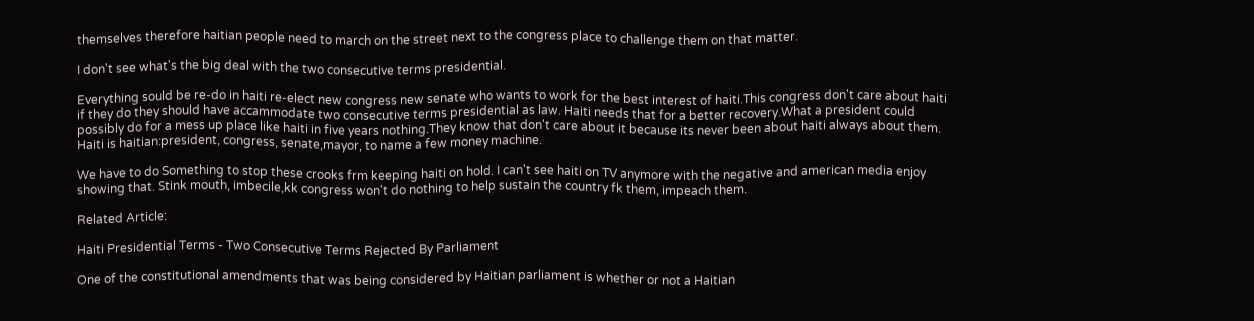themselves therefore haitian people need to march on the street next to the congress place to challenge them on that matter.

I don't see what's the big deal with the two consecutive terms presidential.

Everything sould be re-do in haiti re-elect new congress new senate who wants to work for the best interest of haiti.This congress don't care about haiti if they do they should have accammodate two consecutive terms presidential as law. Haiti needs that for a better recovery.What a president could possibly do for a mess up place like haiti in five years nothing.They know that don't care about it because its never been about haiti always about them. Haiti is haitian:president, congress, senate,mayor, to name a few money machine.

We have to do Something to stop these crooks frm keeping haiti on hold. I can't see haiti on TV anymore with the negative and american media enjoy showing that. Stink mouth, imbecile,kk congress won't do nothing to help sustain the country fk them, impeach them.

Related Article:

Haiti Presidential Terms - Two Consecutive Terms Rejected By Parliament

One of the constitutional amendments that was being considered by Haitian parliament is whether or not a Haitian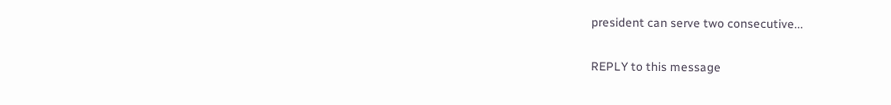president can serve two consecutive...

REPLY to this message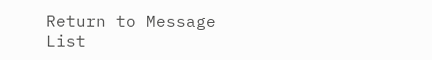Return to Message List